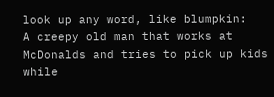look up any word, like blumpkin:
A creepy old man that works at McDonalds and tries to pick up kids while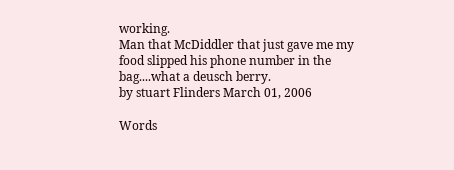working.
Man that McDiddler that just gave me my food slipped his phone number in the bag....what a deusch berry.
by stuart Flinders March 01, 2006

Words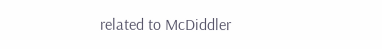related to McDiddler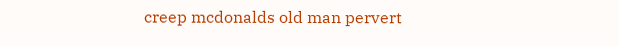creep mcdonalds old man pervert